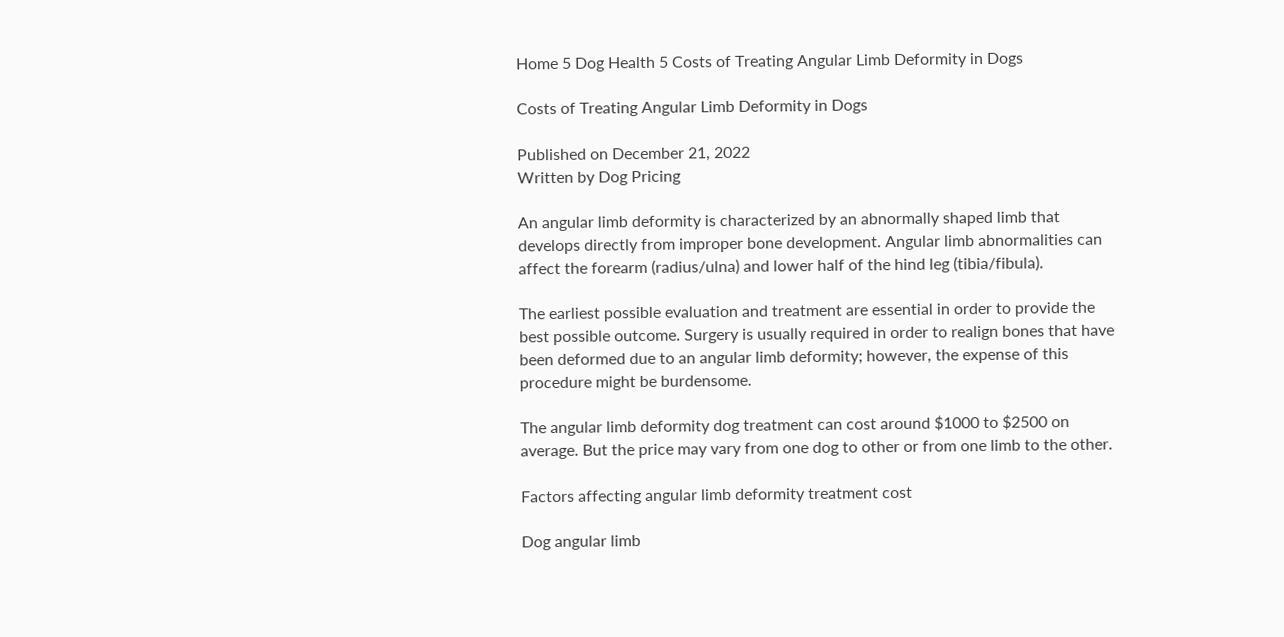Home 5 Dog Health 5 Costs of Treating Angular Limb Deformity in Dogs

Costs of Treating Angular Limb Deformity in Dogs

Published on December 21, 2022
Written by Dog Pricing

An angular limb deformity is characterized by an abnormally shaped limb that develops directly from improper bone development. Angular limb abnormalities can affect the forearm (radius/ulna) and lower half of the hind leg (tibia/fibula).

The earliest possible evaluation and treatment are essential in order to provide the best possible outcome. Surgery is usually required in order to realign bones that have been deformed due to an angular limb deformity; however, the expense of this procedure might be burdensome.

The angular limb deformity dog treatment can cost around $1000 to $2500 on average. But the price may vary from one dog to other or from one limb to the other.

Factors affecting angular limb deformity treatment cost

Dog angular limb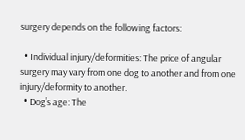surgery depends on the following factors:

  • Individual injury/deformities: The price of angular surgery may vary from one dog to another and from one injury/deformity to another.
  • Dog’s age: The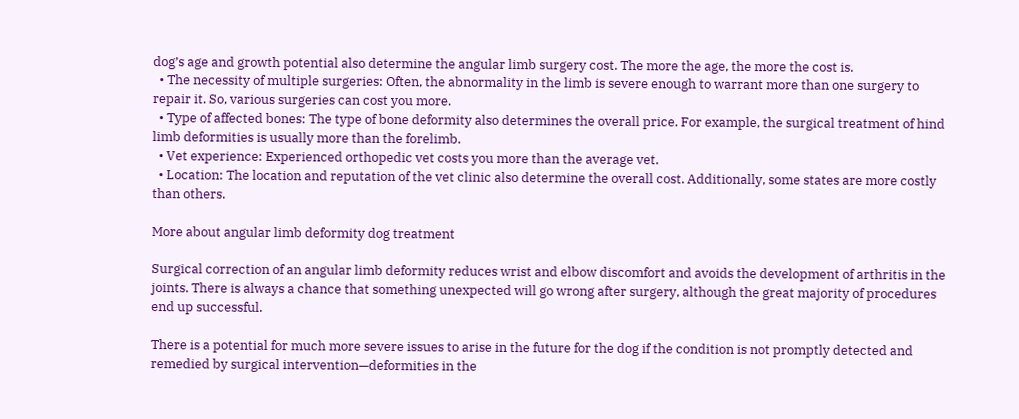dog’s age and growth potential also determine the angular limb surgery cost. The more the age, the more the cost is.
  • The necessity of multiple surgeries: Often, the abnormality in the limb is severe enough to warrant more than one surgery to repair it. So, various surgeries can cost you more.
  • Type of affected bones: The type of bone deformity also determines the overall price. For example, the surgical treatment of hind limb deformities is usually more than the forelimb.
  • Vet experience: Experienced orthopedic vet costs you more than the average vet.
  • Location: The location and reputation of the vet clinic also determine the overall cost. Additionally, some states are more costly than others.

More about angular limb deformity dog treatment

Surgical correction of an angular limb deformity reduces wrist and elbow discomfort and avoids the development of arthritis in the joints. There is always a chance that something unexpected will go wrong after surgery, although the great majority of procedures end up successful.

There is a potential for much more severe issues to arise in the future for the dog if the condition is not promptly detected and remedied by surgical intervention—deformities in the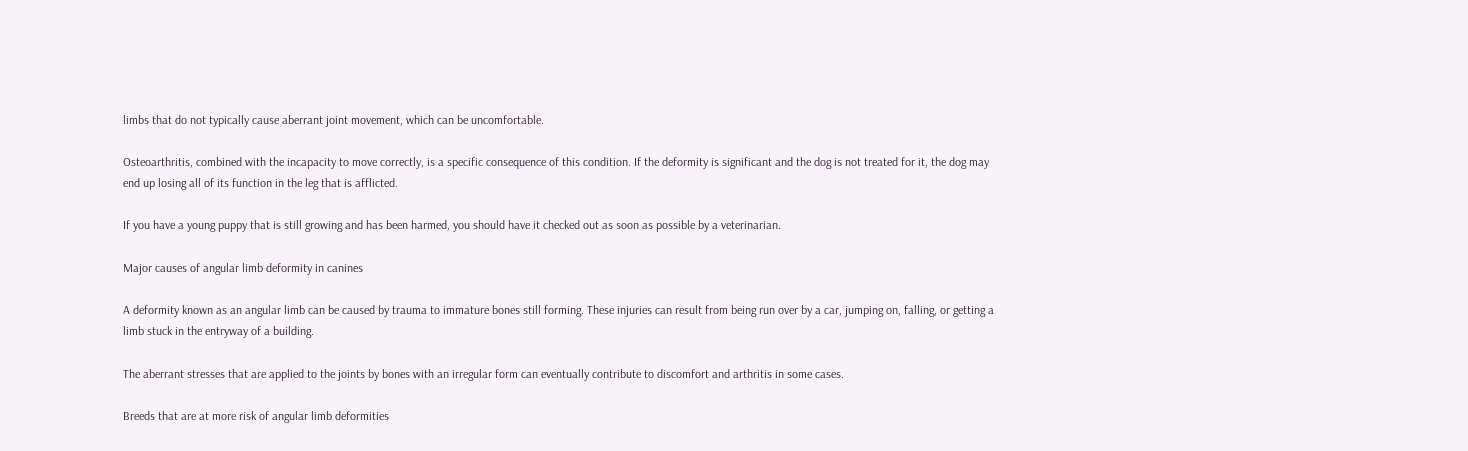limbs that do not typically cause aberrant joint movement, which can be uncomfortable.

Osteoarthritis, combined with the incapacity to move correctly, is a specific consequence of this condition. If the deformity is significant and the dog is not treated for it, the dog may end up losing all of its function in the leg that is afflicted.

If you have a young puppy that is still growing and has been harmed, you should have it checked out as soon as possible by a veterinarian.

Major causes of angular limb deformity in canines

A deformity known as an angular limb can be caused by trauma to immature bones still forming. These injuries can result from being run over by a car, jumping on, falling, or getting a limb stuck in the entryway of a building.

The aberrant stresses that are applied to the joints by bones with an irregular form can eventually contribute to discomfort and arthritis in some cases.

Breeds that are at more risk of angular limb deformities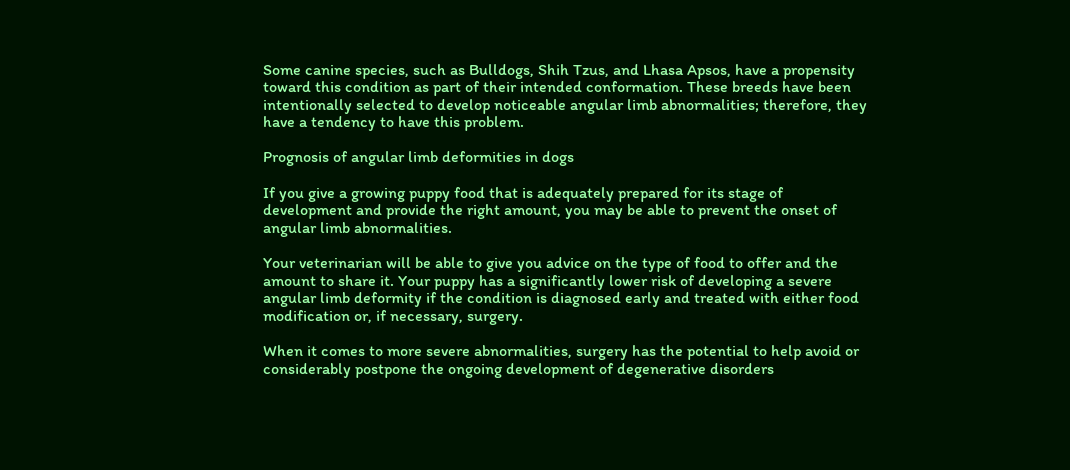Some canine species, such as Bulldogs, Shih Tzus, and Lhasa Apsos, have a propensity toward this condition as part of their intended conformation. These breeds have been intentionally selected to develop noticeable angular limb abnormalities; therefore, they have a tendency to have this problem.

Prognosis of angular limb deformities in dogs

If you give a growing puppy food that is adequately prepared for its stage of development and provide the right amount, you may be able to prevent the onset of angular limb abnormalities.

Your veterinarian will be able to give you advice on the type of food to offer and the amount to share it. Your puppy has a significantly lower risk of developing a severe angular limb deformity if the condition is diagnosed early and treated with either food modification or, if necessary, surgery.

When it comes to more severe abnormalities, surgery has the potential to help avoid or considerably postpone the ongoing development of degenerative disorders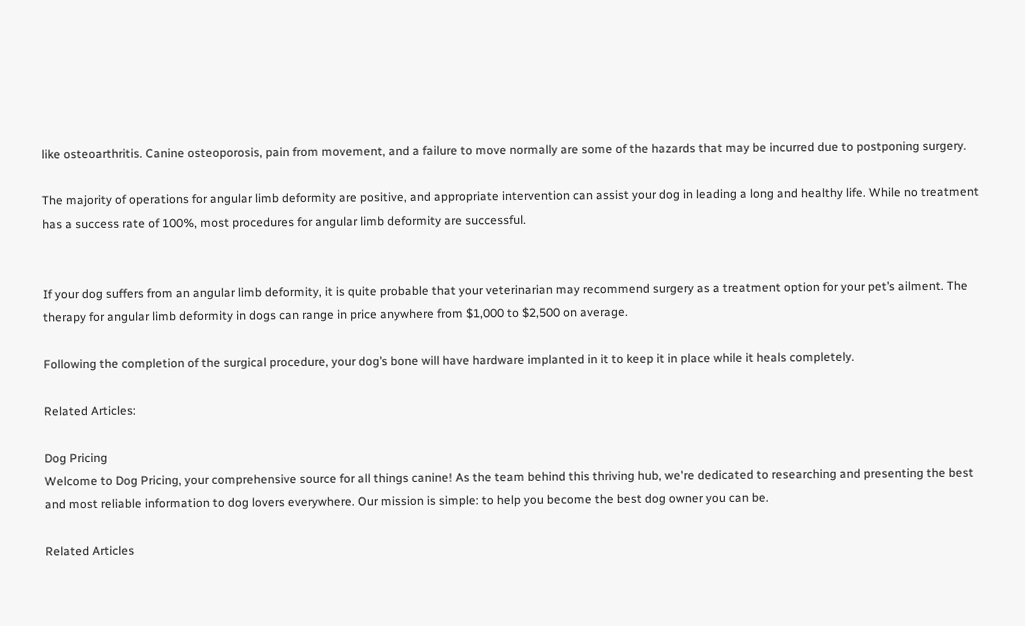like osteoarthritis. Canine osteoporosis, pain from movement, and a failure to move normally are some of the hazards that may be incurred due to postponing surgery.

The majority of operations for angular limb deformity are positive, and appropriate intervention can assist your dog in leading a long and healthy life. While no treatment has a success rate of 100%, most procedures for angular limb deformity are successful.


If your dog suffers from an angular limb deformity, it is quite probable that your veterinarian may recommend surgery as a treatment option for your pet’s ailment. The therapy for angular limb deformity in dogs can range in price anywhere from $1,000 to $2,500 on average.

Following the completion of the surgical procedure, your dog’s bone will have hardware implanted in it to keep it in place while it heals completely.

Related Articles:

Dog Pricing
Welcome to Dog Pricing, your comprehensive source for all things canine! As the team behind this thriving hub, we're dedicated to researching and presenting the best and most reliable information to dog lovers everywhere. Our mission is simple: to help you become the best dog owner you can be.

Related Articles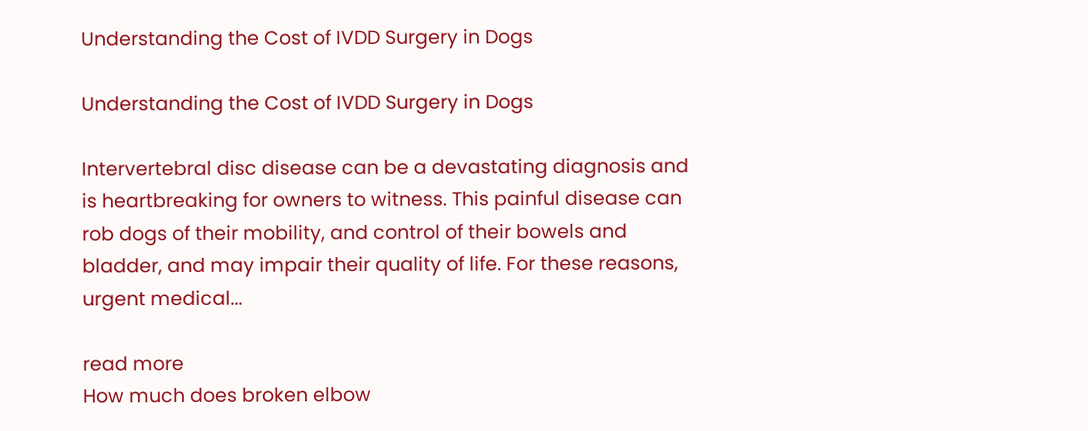Understanding the Cost of IVDD Surgery in Dogs

Understanding the Cost of IVDD Surgery in Dogs

Intervertebral disc disease can be a devastating diagnosis and is heartbreaking for owners to witness. This painful disease can rob dogs of their mobility, and control of their bowels and bladder, and may impair their quality of life. For these reasons, urgent medical...

read more
How much does broken elbow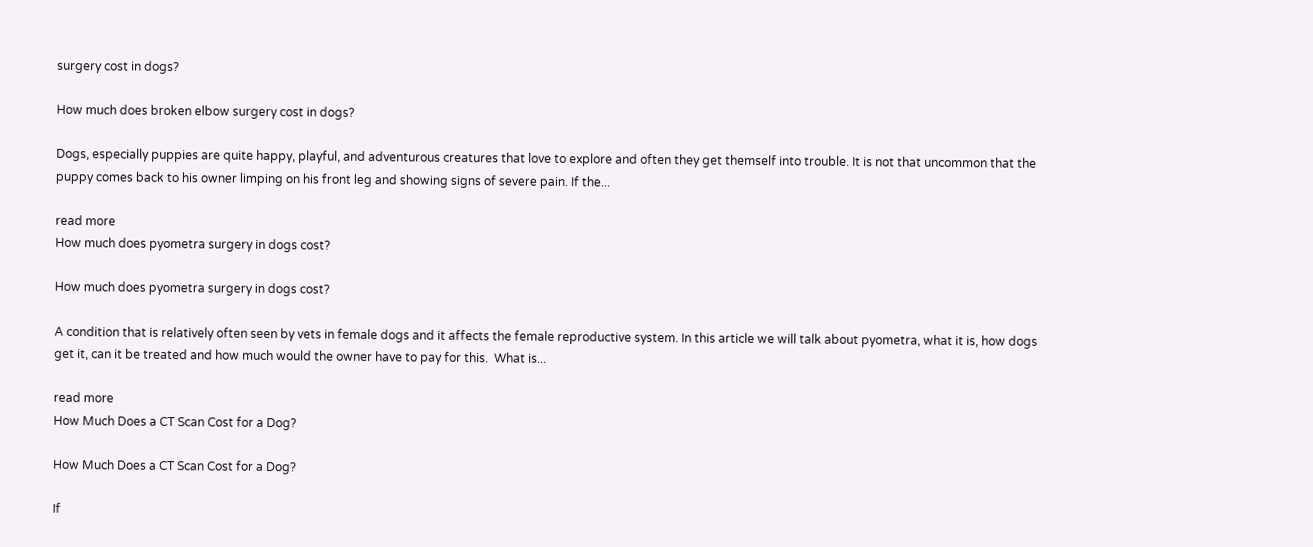surgery cost in dogs?

How much does broken elbow surgery cost in dogs?

Dogs, especially puppies are quite happy, playful, and adventurous creatures that love to explore and often they get themself into trouble. It is not that uncommon that the puppy comes back to his owner limping on his front leg and showing signs of severe pain. If the...

read more
How much does pyometra surgery in dogs cost?

How much does pyometra surgery in dogs cost?

A condition that is relatively often seen by vets in female dogs and it affects the female reproductive system. In this article we will talk about pyometra, what it is, how dogs get it, can it be treated and how much would the owner have to pay for this.  What is...

read more
How Much Does a CT Scan Cost for a Dog?

How Much Does a CT Scan Cost for a Dog?

If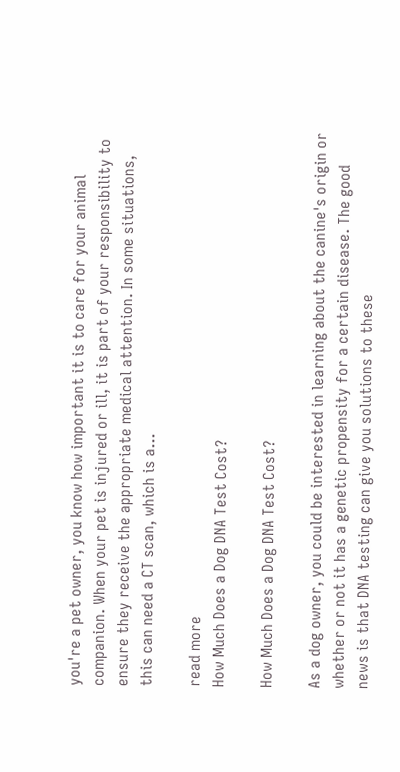you're a pet owner, you know how important it is to care for your animal companion. When your pet is injured or ill, it is part of your responsibility to ensure they receive the appropriate medical attention. In some situations, this can need a CT scan, which is a...

read more
How Much Does a Dog DNA Test Cost?

How Much Does a Dog DNA Test Cost?

As a dog owner, you could be interested in learning about the canine's origin or whether or not it has a genetic propensity for a certain disease. The good news is that DNA testing can give you solutions to these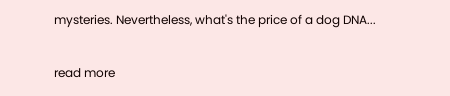mysteries. Nevertheless, what's the price of a dog DNA...

read more